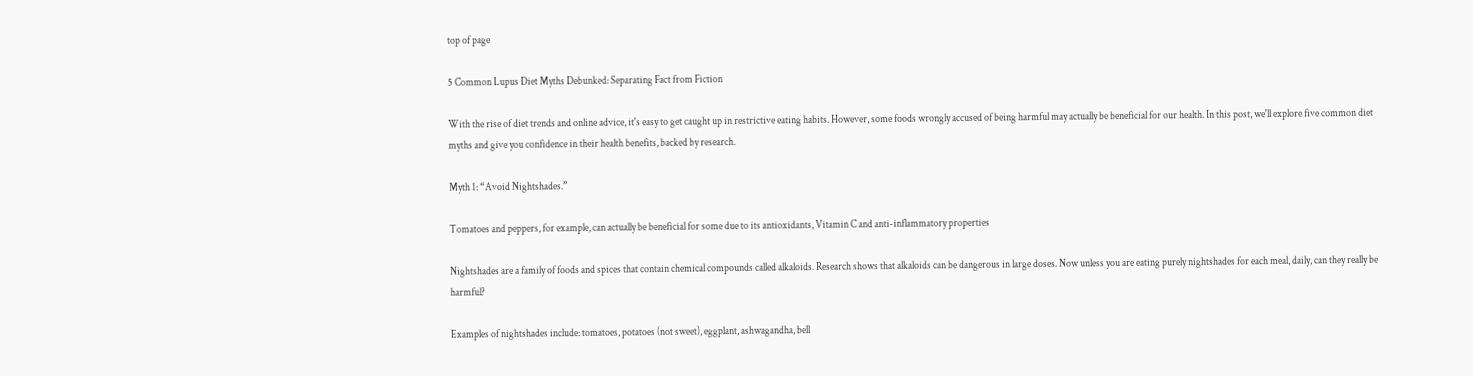top of page

5 Common Lupus Diet Myths Debunked: Separating Fact from Fiction

With the rise of diet trends and online advice, it's easy to get caught up in restrictive eating habits. However, some foods wrongly accused of being harmful may actually be beneficial for our health. In this post, we'll explore five common diet myths and give you confidence in their health benefits, backed by research.

Myth 1: “Avoid Nightshades.”

Tomatoes and peppers, for example, can actually be beneficial for some due to its antioxidants, Vitamin C and anti-inflammatory properties

Nightshades are a family of foods and spices that contain chemical compounds called alkaloids. Research shows that alkaloids can be dangerous in large doses. Now unless you are eating purely nightshades for each meal, daily, can they really be harmful?

Examples of nightshades include: tomatoes, potatoes (not sweet), eggplant, ashwagandha, bell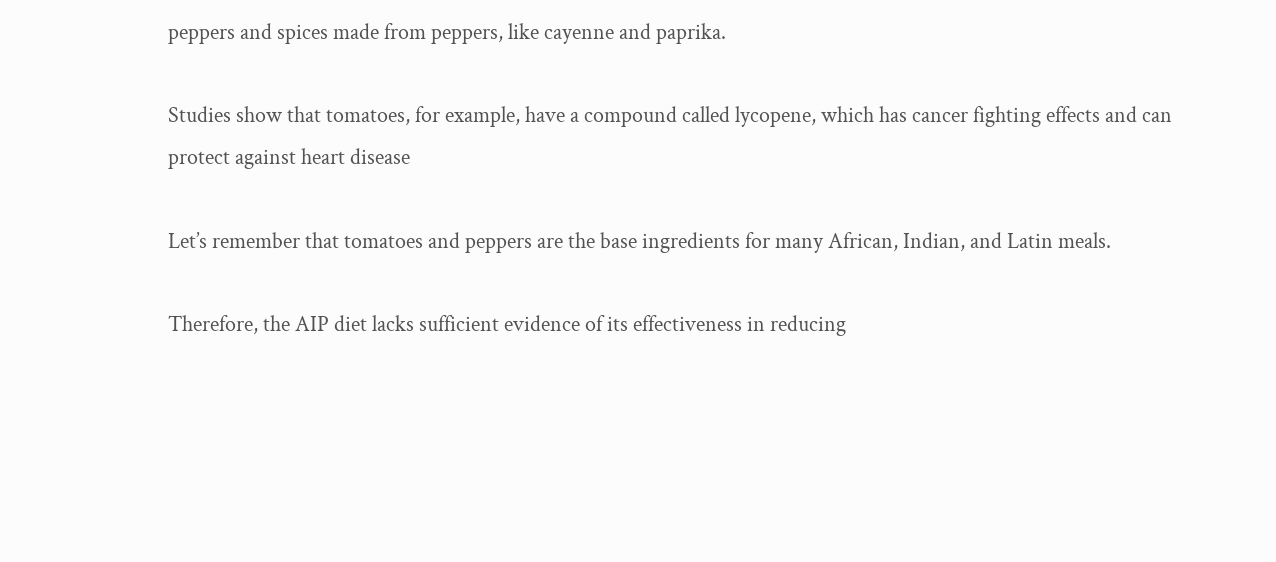peppers and spices made from peppers, like cayenne and paprika.

Studies show that tomatoes, for example, have a compound called lycopene, which has cancer fighting effects and can protect against heart disease

Let’s remember that tomatoes and peppers are the base ingredients for many African, Indian, and Latin meals.

Therefore, the AIP diet lacks sufficient evidence of its effectiveness in reducing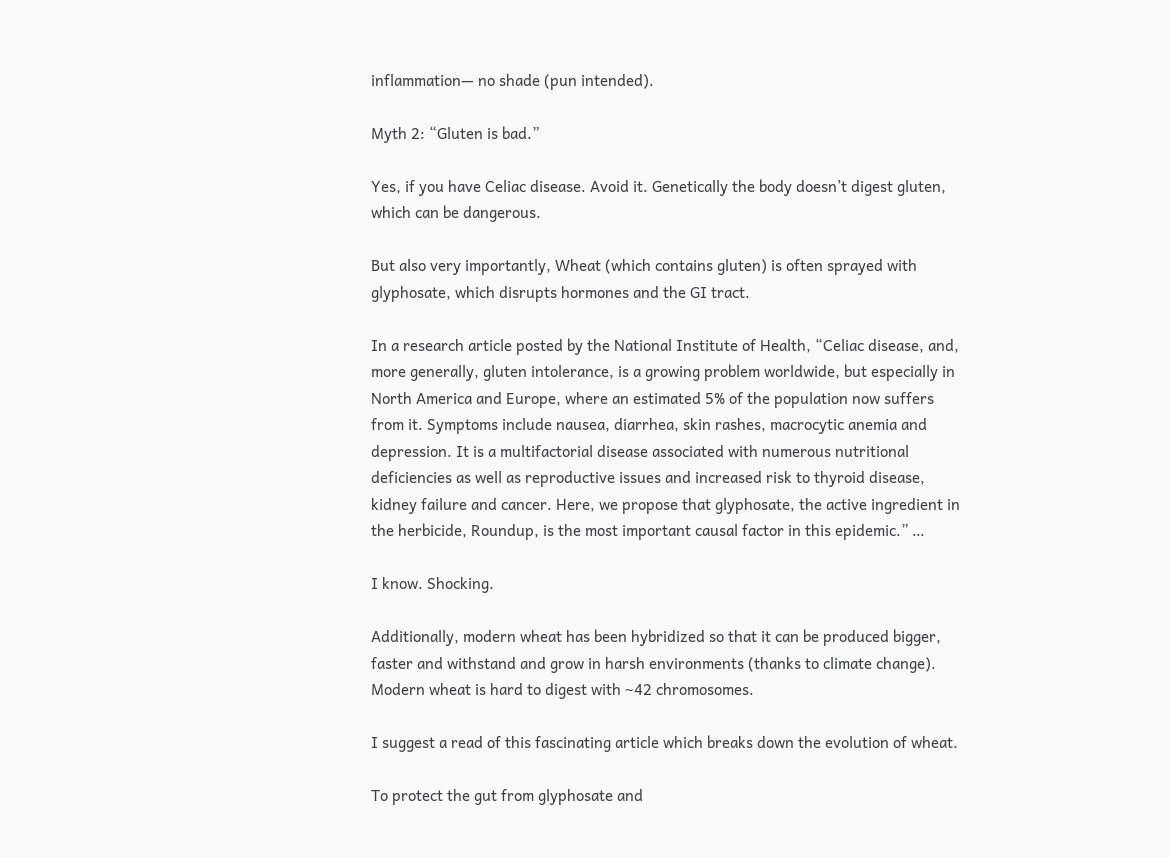inflammation— no shade (pun intended).

Myth 2: “Gluten is bad.”

Yes, if you have Celiac disease. Avoid it. Genetically the body doesn’t digest gluten, which can be dangerous.

But also very importantly, Wheat (which contains gluten) is often sprayed with glyphosate, which disrupts hormones and the GI tract.

In a research article posted by the National Institute of Health, “Celiac disease, and, more generally, gluten intolerance, is a growing problem worldwide, but especially in North America and Europe, where an estimated 5% of the population now suffers from it. Symptoms include nausea, diarrhea, skin rashes, macrocytic anemia and depression. It is a multifactorial disease associated with numerous nutritional deficiencies as well as reproductive issues and increased risk to thyroid disease, kidney failure and cancer. Here, we propose that glyphosate, the active ingredient in the herbicide, Roundup, is the most important causal factor in this epidemic.” …

I know. Shocking.

Additionally, modern wheat has been hybridized so that it can be produced bigger, faster and withstand and grow in harsh environments (thanks to climate change). Modern wheat is hard to digest with ~42 chromosomes.

I suggest a read of this fascinating article which breaks down the evolution of wheat.

To protect the gut from glyphosate and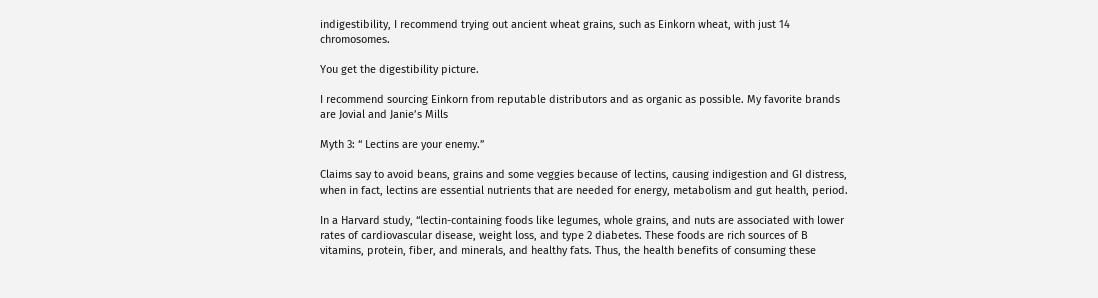indigestibility, I recommend trying out ancient wheat grains, such as Einkorn wheat, with just 14 chromosomes.

You get the digestibility picture.

I recommend sourcing Einkorn from reputable distributors and as organic as possible. My favorite brands are Jovial and Janie’s Mills

Myth 3: “ Lectins are your enemy.”

Claims say to avoid beans, grains and some veggies because of lectins, causing indigestion and GI distress, when in fact, lectins are essential nutrients that are needed for energy, metabolism and gut health, period.

In a Harvard study, “lectin-containing foods like legumes, whole grains, and nuts are associated with lower rates of cardiovascular disease, weight loss, and type 2 diabetes. These foods are rich sources of B vitamins, protein, fiber, and minerals, and healthy fats. Thus, the health benefits of consuming these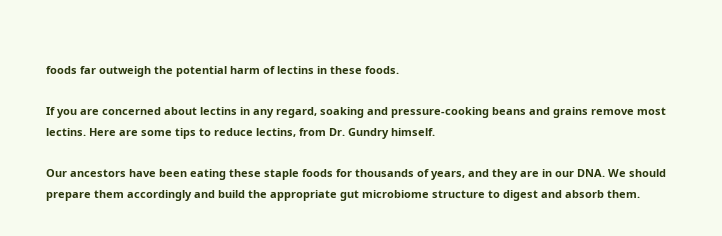foods far outweigh the potential harm of lectins in these foods.

If you are concerned about lectins in any regard, soaking and pressure-cooking beans and grains remove most lectins. Here are some tips to reduce lectins, from Dr. Gundry himself.

Our ancestors have been eating these staple foods for thousands of years, and they are in our DNA. We should prepare them accordingly and build the appropriate gut microbiome structure to digest and absorb them.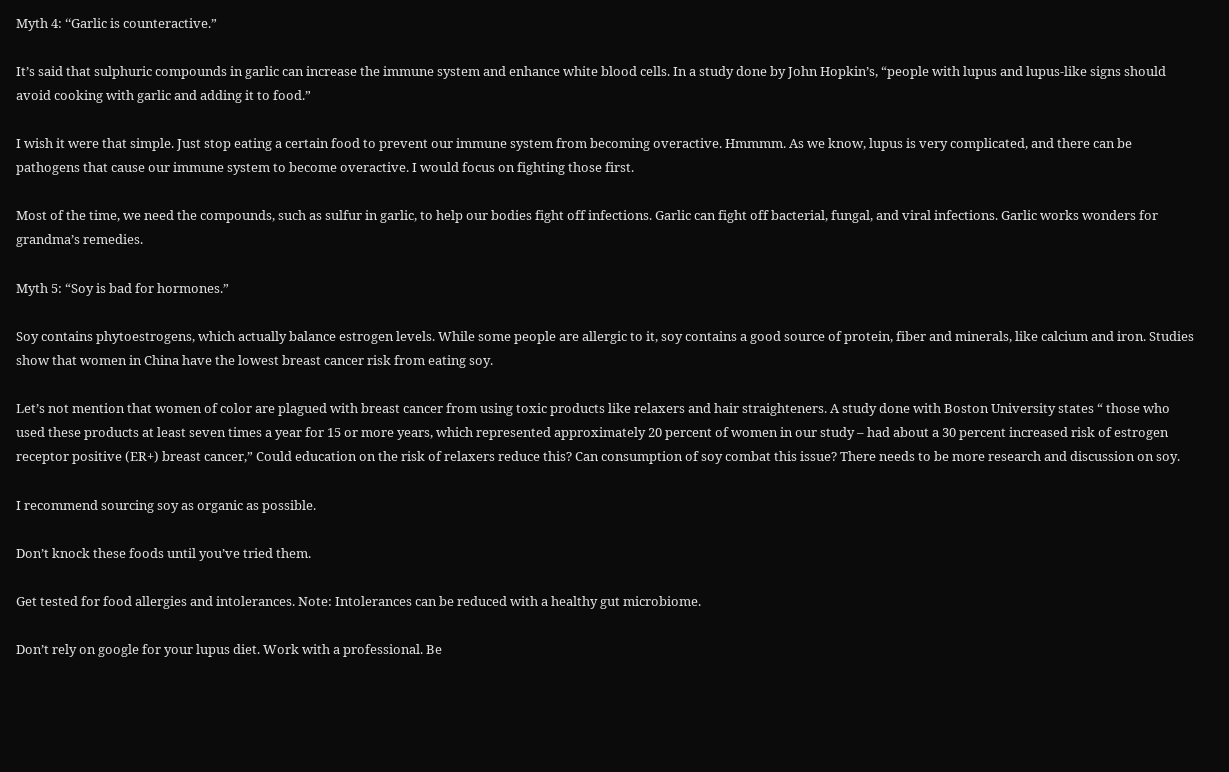Myth 4: ‘‘Garlic is counteractive.”

It’s said that sulphuric compounds in garlic can increase the immune system and enhance white blood cells. In a study done by John Hopkin’s, “people with lupus and lupus-like signs should avoid cooking with garlic and adding it to food.”

I wish it were that simple. Just stop eating a certain food to prevent our immune system from becoming overactive. Hmmmm. As we know, lupus is very complicated, and there can be pathogens that cause our immune system to become overactive. I would focus on fighting those first.

Most of the time, we need the compounds, such as sulfur in garlic, to help our bodies fight off infections. Garlic can fight off bacterial, fungal, and viral infections. Garlic works wonders for grandma’s remedies.

Myth 5: “Soy is bad for hormones.”

Soy contains phytoestrogens, which actually balance estrogen levels. While some people are allergic to it, soy contains a good source of protein, fiber and minerals, like calcium and iron. Studies show that women in China have the lowest breast cancer risk from eating soy.

Let’s not mention that women of color are plagued with breast cancer from using toxic products like relaxers and hair straighteners. A study done with Boston University states “ those who used these products at least seven times a year for 15 or more years, which represented approximately 20 percent of women in our study – had about a 30 percent increased risk of estrogen receptor positive (ER+) breast cancer,” Could education on the risk of relaxers reduce this? Can consumption of soy combat this issue? There needs to be more research and discussion on soy.

I recommend sourcing soy as organic as possible.

Don’t knock these foods until you’ve tried them.

Get tested for food allergies and intolerances. Note: Intolerances can be reduced with a healthy gut microbiome.

Don’t rely on google for your lupus diet. Work with a professional. Be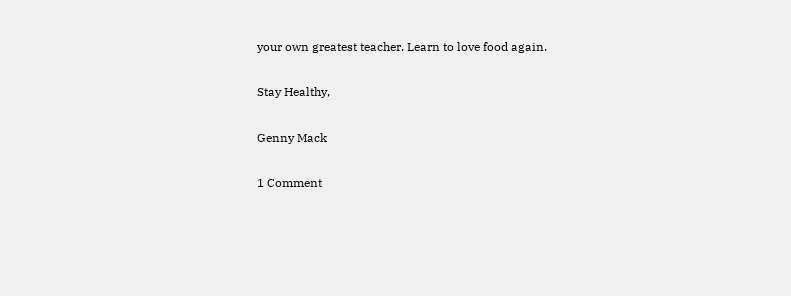your own greatest teacher. Learn to love food again.

Stay Healthy,

Genny Mack

1 Comment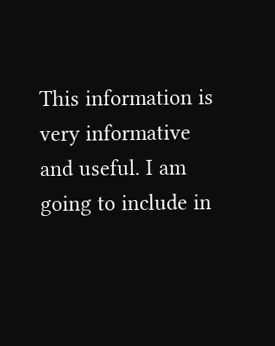This information is very informative and useful. I am going to include in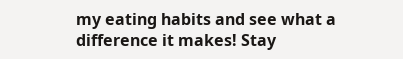my eating habits and see what a difference it makes! Stay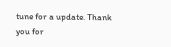tune for a update. Thank you for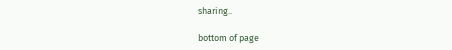sharing..

bottom of page